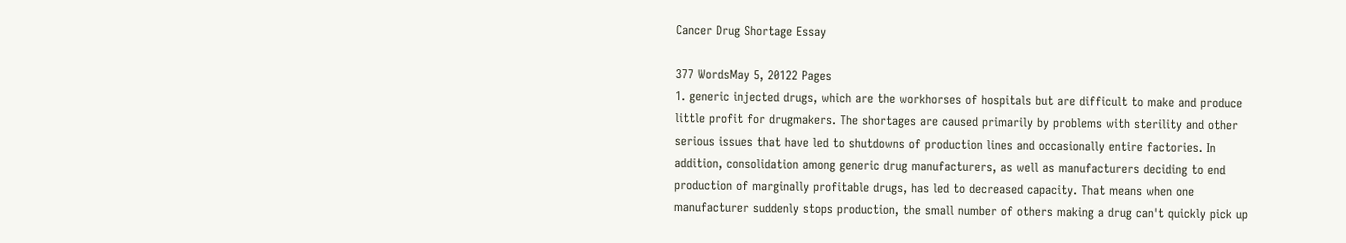Cancer Drug Shortage Essay

377 WordsMay 5, 20122 Pages
1. generic injected drugs, which are the workhorses of hospitals but are difficult to make and produce little profit for drugmakers. The shortages are caused primarily by problems with sterility and other serious issues that have led to shutdowns of production lines and occasionally entire factories. In addition, consolidation among generic drug manufacturers, as well as manufacturers deciding to end production of marginally profitable drugs, has led to decreased capacity. That means when one manufacturer suddenly stops production, the small number of others making a drug can't quickly pick up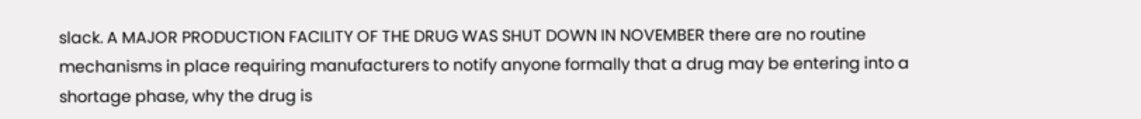slack. A MAJOR PRODUCTION FACILITY OF THE DRUG WAS SHUT DOWN IN NOVEMBER there are no routine mechanisms in place requiring manufacturers to notify anyone formally that a drug may be entering into a shortage phase, why the drug is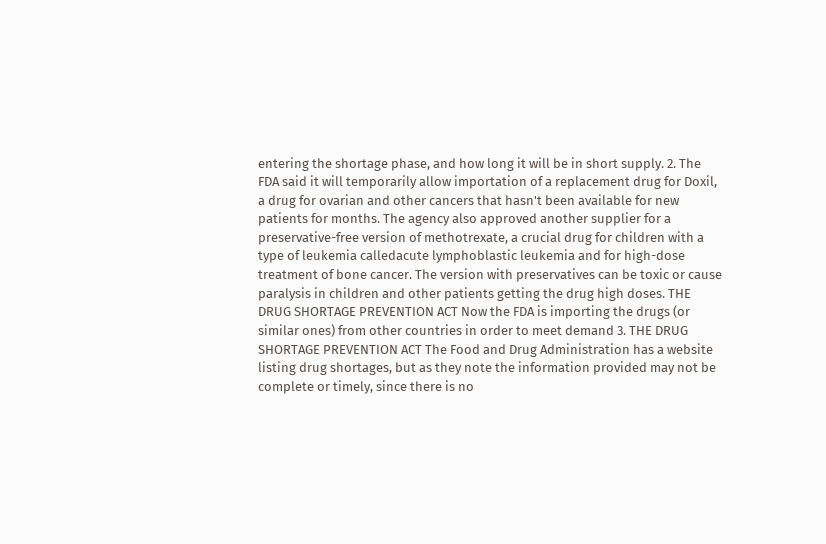entering the shortage phase, and how long it will be in short supply. 2. The FDA said it will temporarily allow importation of a replacement drug for Doxil, a drug for ovarian and other cancers that hasn't been available for new patients for months. The agency also approved another supplier for a preservative-free version of methotrexate, a crucial drug for children with a type of leukemia calledacute lymphoblastic leukemia and for high-dose treatment of bone cancer. The version with preservatives can be toxic or cause paralysis in children and other patients getting the drug high doses. THE DRUG SHORTAGE PREVENTION ACT Now the FDA is importing the drugs (or similar ones) from other countries in order to meet demand 3. THE DRUG SHORTAGE PREVENTION ACT The Food and Drug Administration has a website listing drug shortages, but as they note the information provided may not be complete or timely, since there is no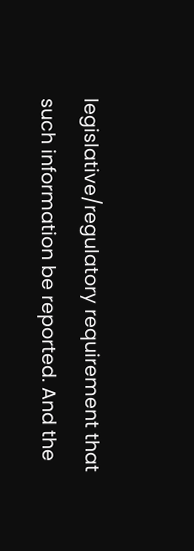legislative/regulatory requirement that such information be reported. And the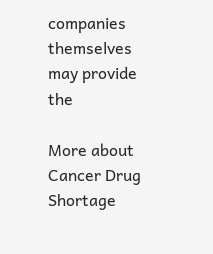companies themselves may provide the

More about Cancer Drug Shortage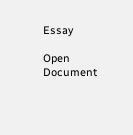Essay

Open Document